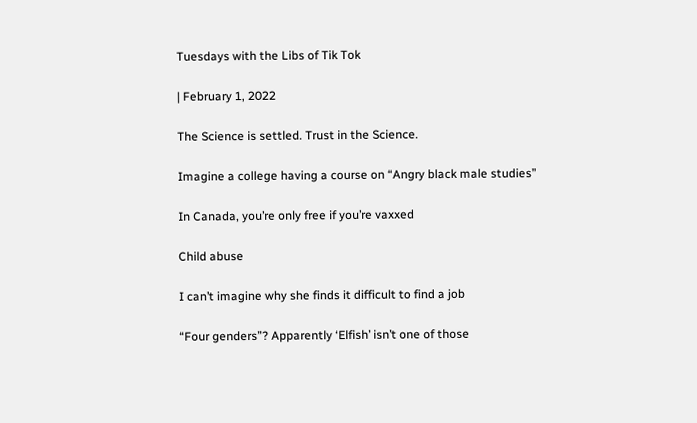Tuesdays with the Libs of Tik Tok

| February 1, 2022

The Science is settled. Trust in the Science.

Imagine a college having a course on “Angry black male studies”

In Canada, you’re only free if you’re vaxxed

Child abuse

I can’t imagine why she finds it difficult to find a job

“Four genders”? Apparently ‘Elfish’ isn’t one of those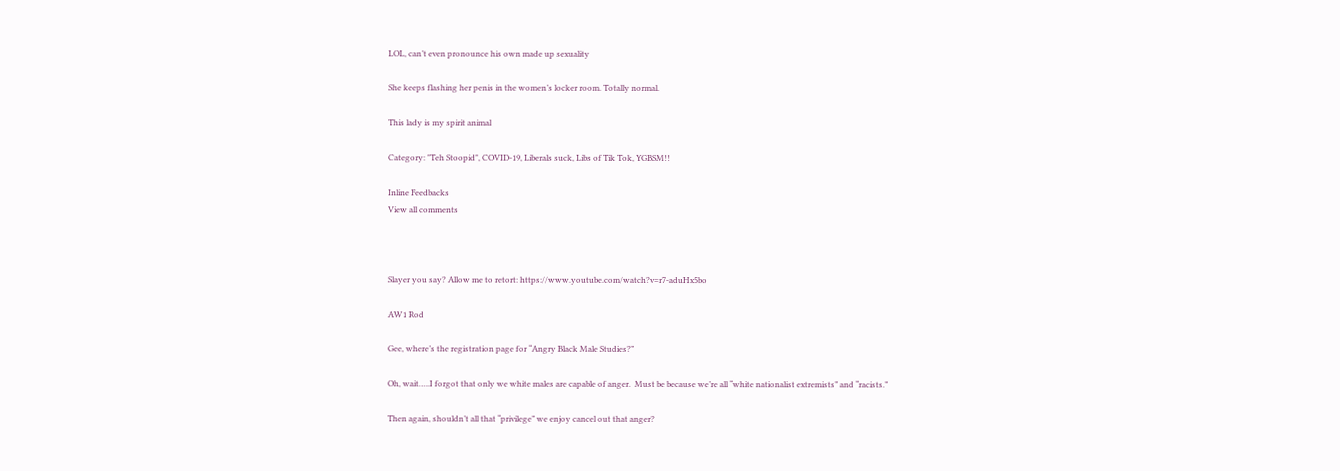LOL, can’t even pronounce his own made up sexuality

She keeps flashing her penis in the women’s locker room. Totally normal.

This lady is my spirit animal

Category: "Teh Stoopid", COVID-19, Liberals suck, Libs of Tik Tok, YGBSM!!

Inline Feedbacks
View all comments



Slayer you say? Allow me to retort: https://www.youtube.com/watch?v=r7-aduHx5bo

AW1 Rod

Gee, where’s the registration page for “Angry Black Male Studies?”

Oh, wait…..I forgot that only we white males are capable of anger.  Must be because we’re all “white nationalist extremists” and “racists.”

Then again, shouldn’t all that “privilege” we enjoy cancel out that anger?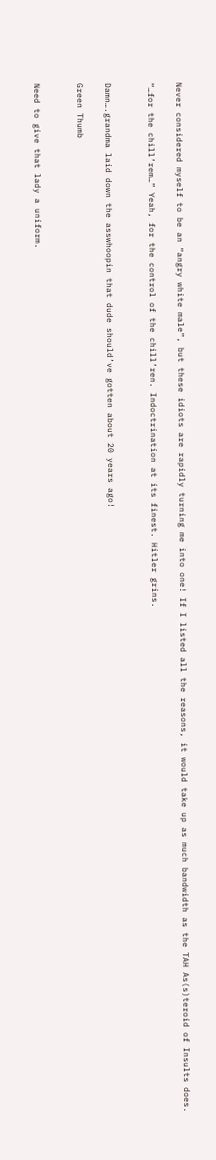Never considered myself to be an “angry white male”, but these idiots are rapidly turning me into one! If I listed all the reasons, it would take up as much bandwidth as the TAH As(s)teroid of Insults does.

“…for the chill’rem…” Yeah, for the control of the chill’ren. Indoctrination at its finest. Hitler grins.


Damn….grandma laid down the asswhoopin that dude should’ve gotten about 20 years ago!

Green Thumb


Need to give that lady a uniform.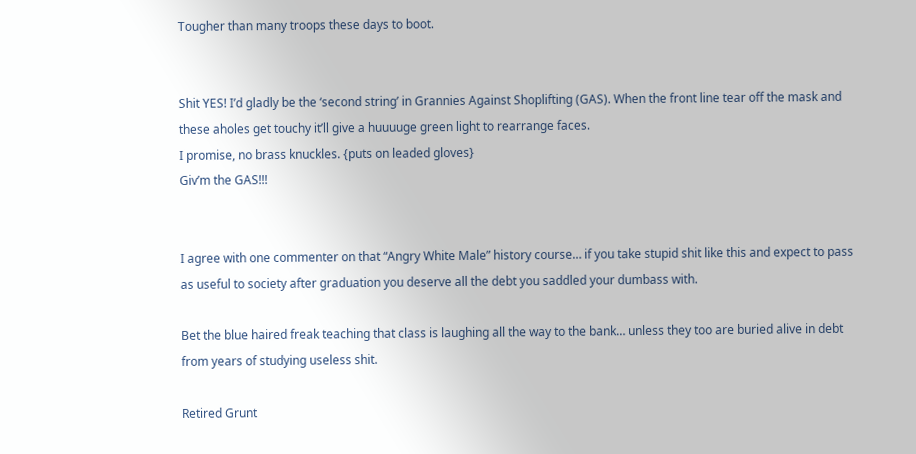Tougher than many troops these days to boot.


Shit YES! I’d gladly be the ‘second string’ in Grannies Against Shoplifting (GAS). When the front line tear off the mask and these aholes get touchy it’ll give a huuuuge green light to rearrange faces.
I promise, no brass knuckles. {puts on leaded gloves}
Giv’m the GAS!!!


I agree with one commenter on that “Angry White Male” history course… if you take stupid shit like this and expect to pass as useful to society after graduation you deserve all the debt you saddled your dumbass with.

Bet the blue haired freak teaching that class is laughing all the way to the bank… unless they too are buried alive in debt from years of studying useless shit.

Retired Grunt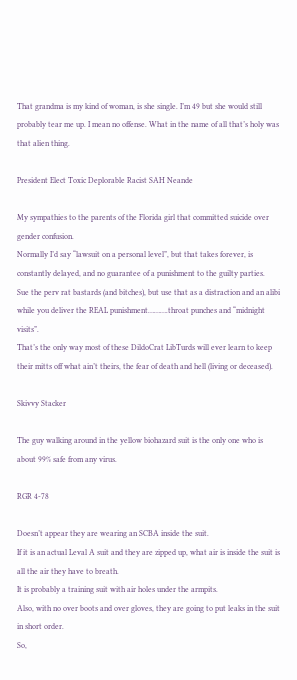That grandma is my kind of woman, is she single. I’m 49 but she would still probably tear me up. I mean no offense. What in the name of all that’s holy was that alien thing.

President Elect Toxic Deplorable Racist SAH Neande

My sympathies to the parents of the Florida girl that committed suicide over gender confusion.
Normally I’d say “lawsuit on a personal level”, but that takes forever, is constantly delayed, and no guarantee of a punishment to the guilty parties.
Sue the perv rat bastards (and bitches), but use that as a distraction and an alibi while you deliver the REAL punishment……….throat punches and “midnight visits”.
That’s the only way most of these DildoCrat LibTurds will ever learn to keep their mitts off what ain’t theirs, the fear of death and hell (living or deceased).

Skivvy Stacker

The guy walking around in the yellow biohazard suit is the only one who is about 99% safe from any virus.

RGR 4-78

Doesn’t appear they are wearing an SCBA inside the suit.
If it is an actual Leval A suit and they are zipped up, what air is inside the suit is all the air they have to breath.
It is probably a training suit with air holes under the armpits.
Also, with no over boots and over gloves, they are going to put leaks in the suit in short order.
So,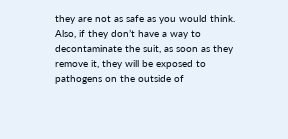they are not as safe as you would think.
Also, if they don’t have a way to decontaminate the suit, as soon as they remove it, they will be exposed to pathogens on the outside of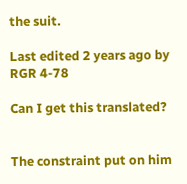the suit.

Last edited 2 years ago by RGR 4-78

Can I get this translated?


The constraint put on him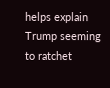helps explain Trump seeming to ratchet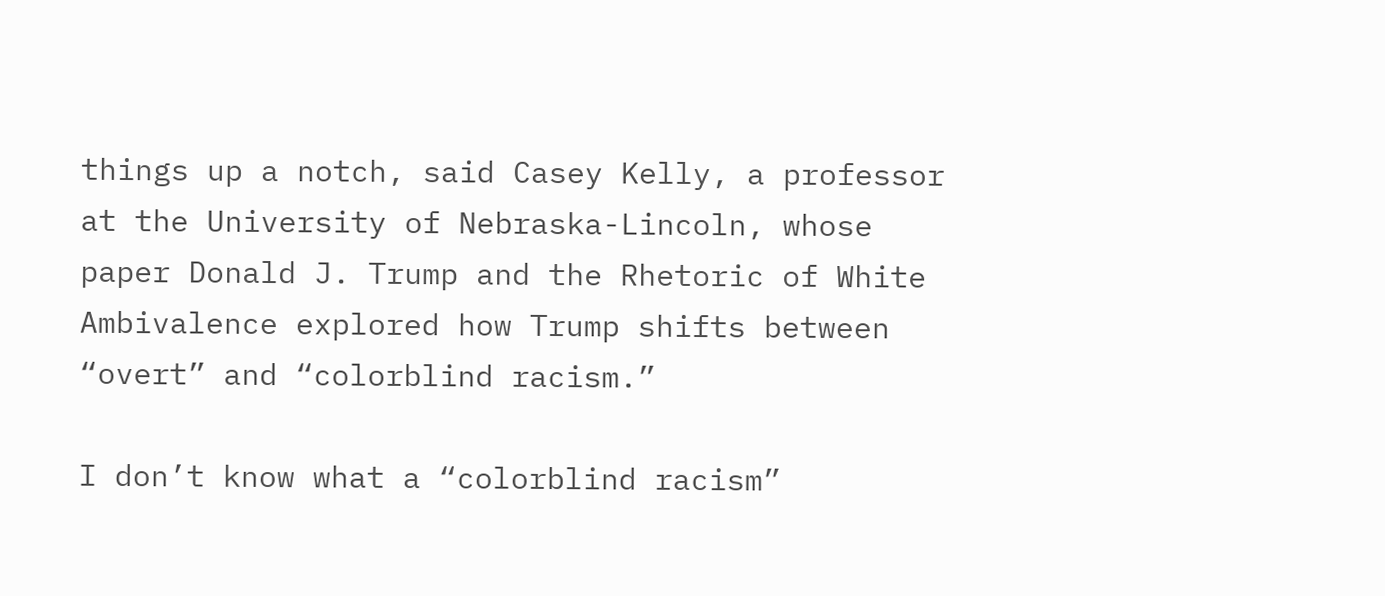things up a notch, said Casey Kelly, a professor at the University of Nebraska-Lincoln, whose paper Donald J. Trump and the Rhetoric of White Ambivalence explored how Trump shifts between “overt” and “colorblind racism.”

I don’t know what a “colorblind racism”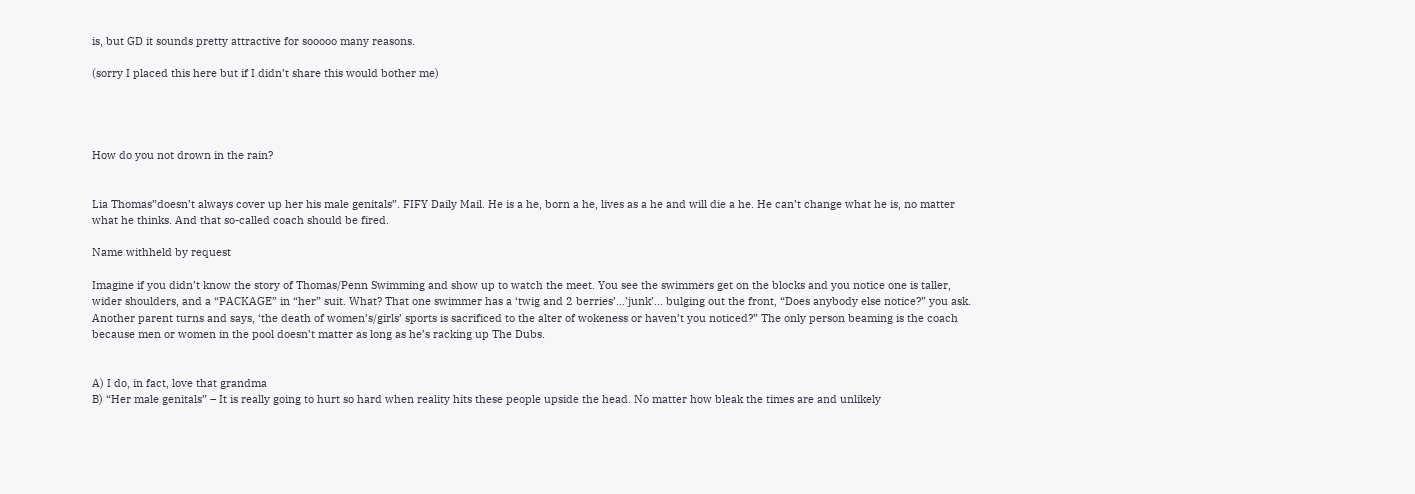is, but GD it sounds pretty attractive for sooooo many reasons.

(sorry I placed this here but if I didn’t share this would bother me)




How do you not drown in the rain?


Lia Thomas”doesn’t always cover up her his male genitals”. FIFY Daily Mail. He is a he, born a he, lives as a he and will die a he. He can’t change what he is, no matter what he thinks. And that so-called coach should be fired.

Name withheld by request

Imagine if you didn’t know the story of Thomas/Penn Swimming and show up to watch the meet. You see the swimmers get on the blocks and you notice one is taller, wider shoulders, and a “PACKAGE” in “her” suit. What? That one swimmer has a ‘twig and 2 berries’…’junk’… bulging out the front, “Does anybody else notice?” you ask. Another parent turns and says, ‘the death of women’s/girls’ sports is sacrificed to the alter of wokeness or haven’t you noticed?” The only person beaming is the coach because men or women in the pool doesn’t matter as long as he’s racking up The Dubs.


A) I do, in fact, love that grandma
B) “Her male genitals” – It is really going to hurt so hard when reality hits these people upside the head. No matter how bleak the times are and unlikely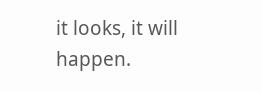it looks, it will happen.